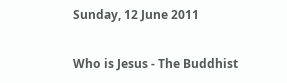Sunday, 12 June 2011

Who is Jesus - The Buddhist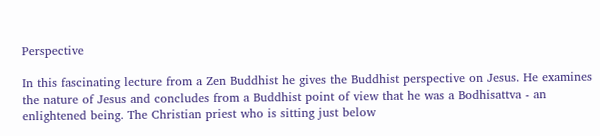Perspective

In this fascinating lecture from a Zen Buddhist he gives the Buddhist perspective on Jesus. He examines the nature of Jesus and concludes from a Buddhist point of view that he was a Bodhisattva - an enlightened being. The Christian priest who is sitting just below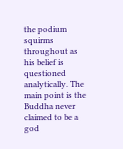the podium squirms throughout as his belief is questioned analytically. The main point is the Buddha never claimed to be a god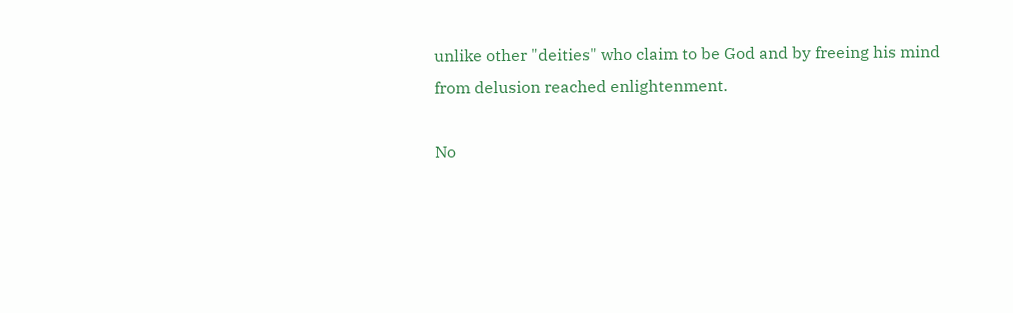unlike other "deities" who claim to be God and by freeing his mind from delusion reached enlightenment.

No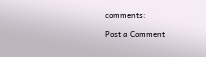comments:

Post a Comment